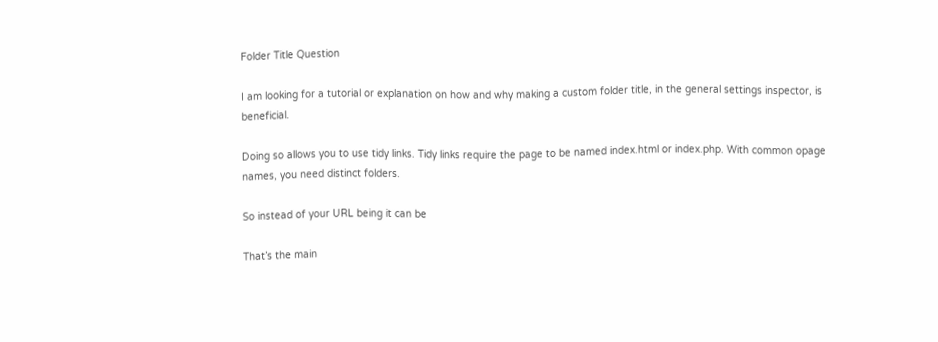Folder Title Question

I am looking for a tutorial or explanation on how and why making a custom folder title, in the general settings inspector, is beneficial.

Doing so allows you to use tidy links. Tidy links require the page to be named index.html or index.php. With common opage names, you need distinct folders.

So instead of your URL being it can be

That’s the main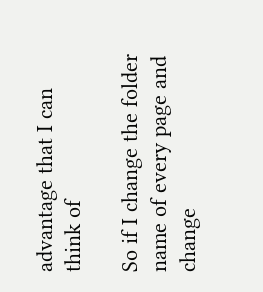advantage that I can think of

So if I change the folder name of every page and change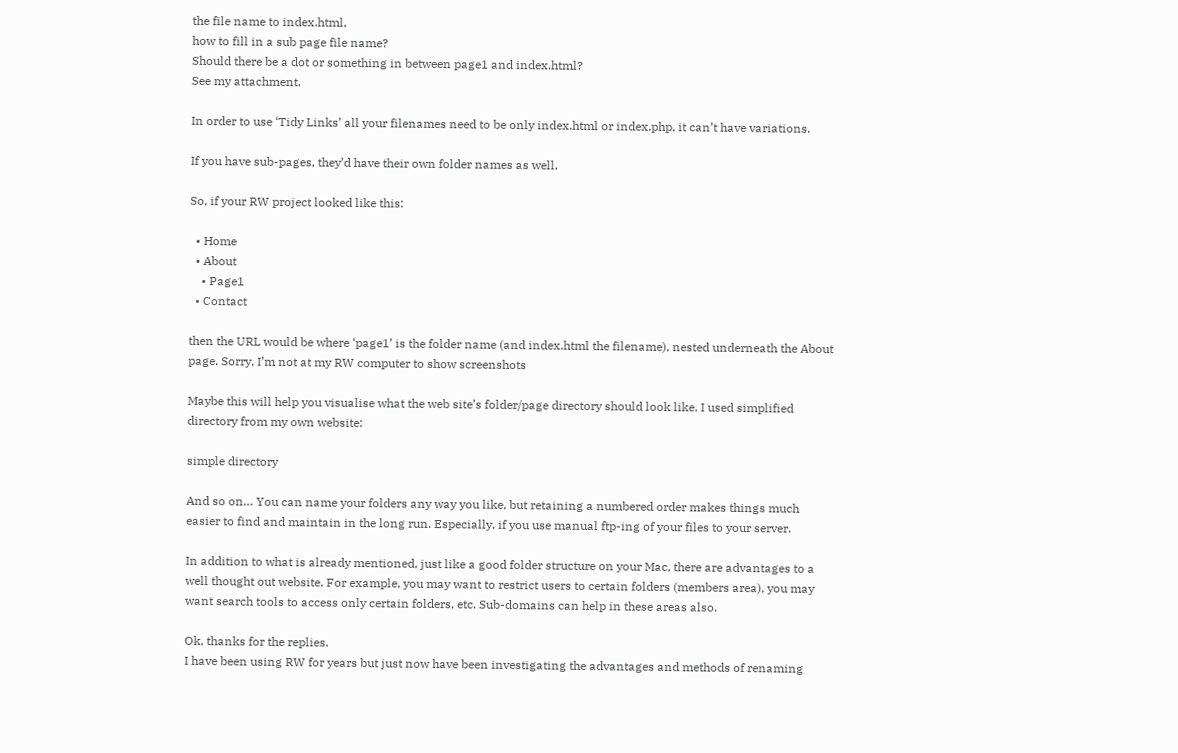the file name to index.html,
how to fill in a sub page file name?
Should there be a dot or something in between page1 and index.html?
See my attachment.

In order to use ‘Tidy Links’ all your filenames need to be only index.html or index.php, it can’t have variations.

If you have sub-pages, they’d have their own folder names as well.

So, if your RW project looked like this:

  • Home
  • About
    • Page1
  • Contact

then the URL would be where ‘page1’ is the folder name (and index.html the filename), nested underneath the About page. Sorry, I’m not at my RW computer to show screenshots

Maybe this will help you visualise what the web site’s folder/page directory should look like. I used simplified directory from my own website:

simple directory

And so on… You can name your folders any way you like, but retaining a numbered order makes things much easier to find and maintain in the long run. Especially, if you use manual ftp-ing of your files to your server.

In addition to what is already mentioned, just like a good folder structure on your Mac, there are advantages to a well thought out website. For example, you may want to restrict users to certain folders (members area), you may want search tools to access only certain folders, etc. Sub-domains can help in these areas also.

Ok, thanks for the replies.
I have been using RW for years but just now have been investigating the advantages and methods of renaming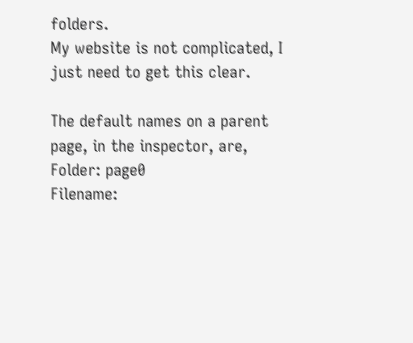folders.
My website is not complicated, I just need to get this clear.

The default names on a parent page, in the inspector, are,
Folder: page0
Filename: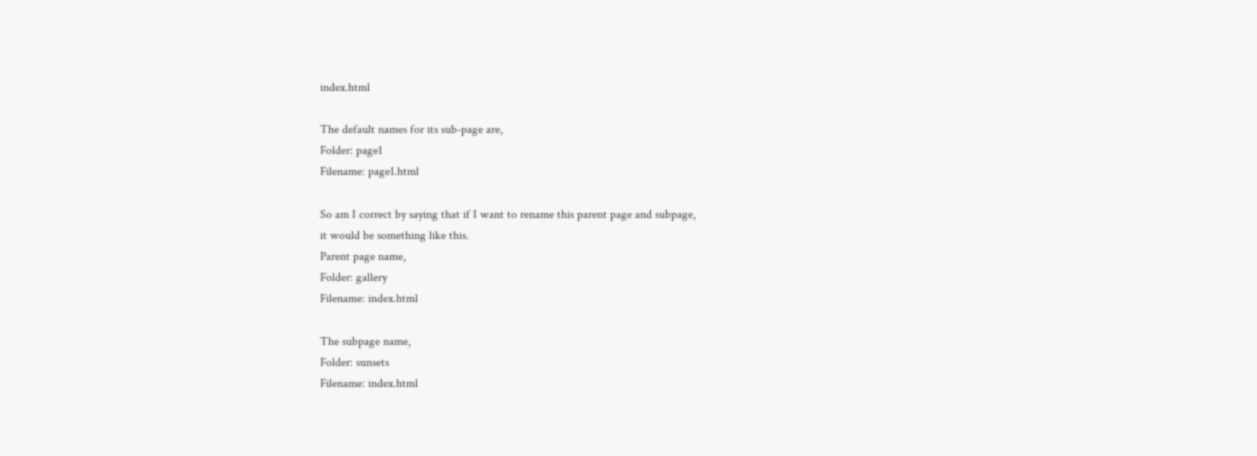index.html

The default names for its sub-page are,
Folder: page1
Filename: page1.html

So am I correct by saying that if I want to rename this parent page and subpage,
it would be something like this.
Parent page name,
Folder: gallery
Filename: index.html

The subpage name,
Folder: sunsets
Filename: index.html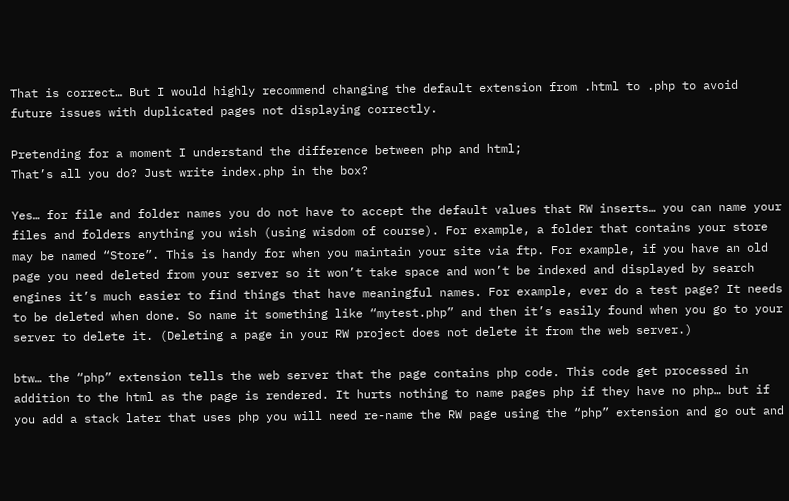That is correct… But I would highly recommend changing the default extension from .html to .php to avoid future issues with duplicated pages not displaying correctly.

Pretending for a moment I understand the difference between php and html;
That’s all you do? Just write index.php in the box?

Yes… for file and folder names you do not have to accept the default values that RW inserts… you can name your files and folders anything you wish (using wisdom of course). For example, a folder that contains your store may be named “Store”. This is handy for when you maintain your site via ftp. For example, if you have an old page you need deleted from your server so it won’t take space and won’t be indexed and displayed by search engines it’s much easier to find things that have meaningful names. For example, ever do a test page? It needs to be deleted when done. So name it something like “mytest.php” and then it’s easily found when you go to your server to delete it. (Deleting a page in your RW project does not delete it from the web server.)

btw… the “php” extension tells the web server that the page contains php code. This code get processed in addition to the html as the page is rendered. It hurts nothing to name pages php if they have no php… but if you add a stack later that uses php you will need re-name the RW page using the “php” extension and go out and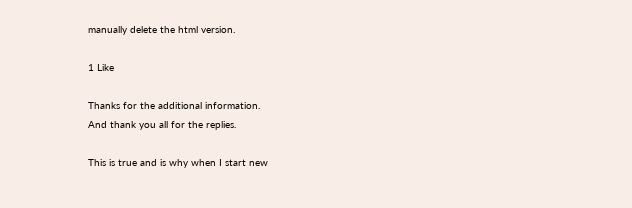manually delete the html version.

1 Like

Thanks for the additional information.
And thank you all for the replies.

This is true and is why when I start new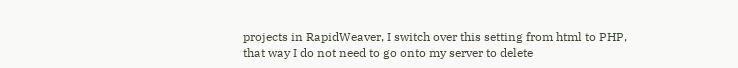projects in RapidWeaver, I switch over this setting from html to PHP, that way I do not need to go onto my server to delete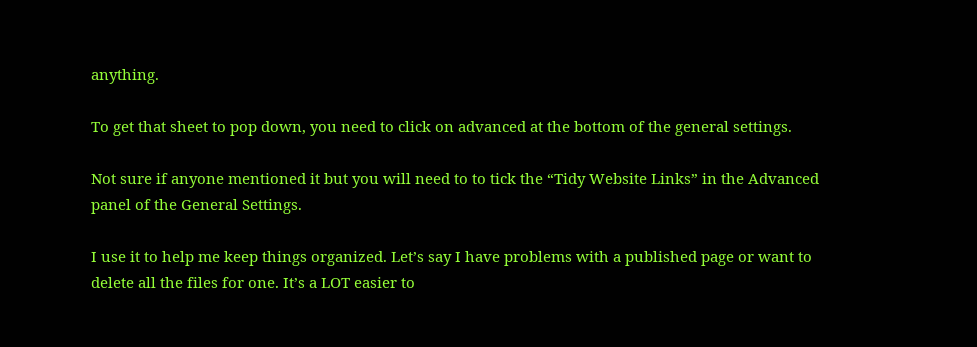anything.

To get that sheet to pop down, you need to click on advanced at the bottom of the general settings.

Not sure if anyone mentioned it but you will need to to tick the “Tidy Website Links” in the Advanced panel of the General Settings.

I use it to help me keep things organized. Let’s say I have problems with a published page or want to delete all the files for one. It’s a LOT easier to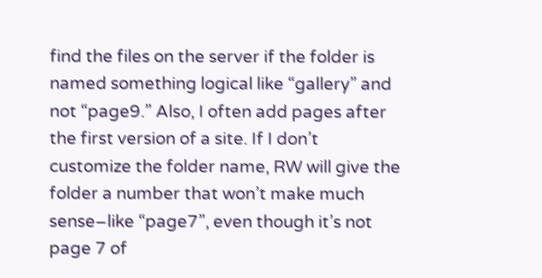find the files on the server if the folder is named something logical like “gallery” and not “page9.” Also, I often add pages after the first version of a site. If I don’t customize the folder name, RW will give the folder a number that won’t make much sense–like “page7”, even though it’s not page 7 of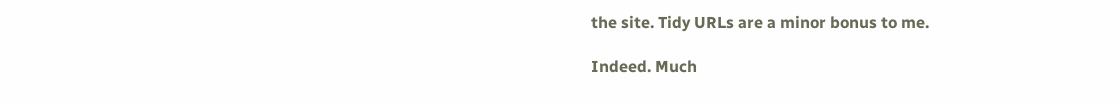the site. Tidy URLs are a minor bonus to me.

Indeed. Much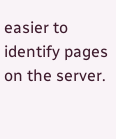easier to identify pages on the server.